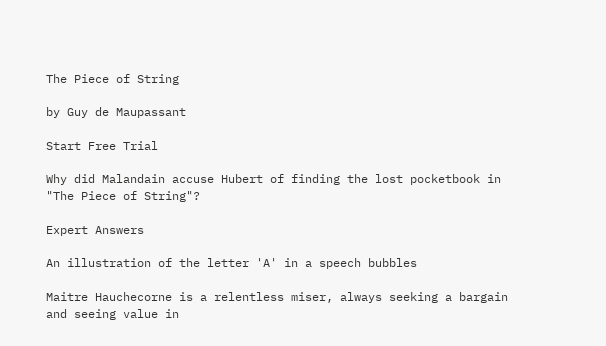The Piece of String

by Guy de Maupassant

Start Free Trial

Why did Malandain accuse Hubert of finding the lost pocketbook in "The Piece of String"?

Expert Answers

An illustration of the letter 'A' in a speech bubbles

Maitre Hauchecorne is a relentless miser, always seeking a bargain and seeing value in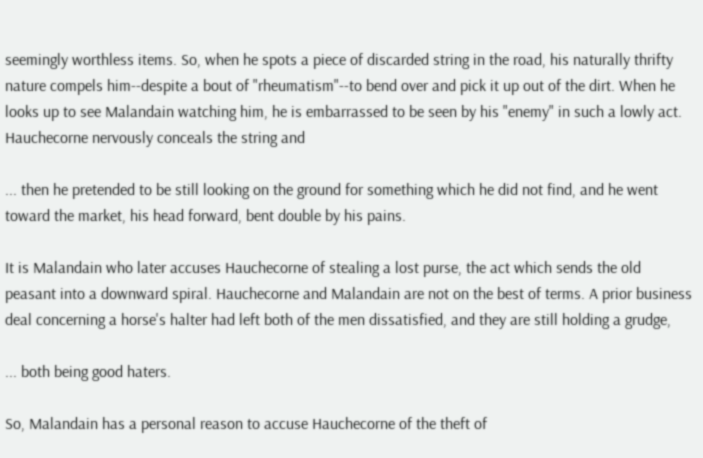seemingly worthless items. So, when he spots a piece of discarded string in the road, his naturally thrifty nature compels him--despite a bout of "rheumatism"--to bend over and pick it up out of the dirt. When he looks up to see Malandain watching him, he is embarrassed to be seen by his "enemy" in such a lowly act. Hauchecorne nervously conceals the string and

... then he pretended to be still looking on the ground for something which he did not find, and he went toward the market, his head forward, bent double by his pains.

It is Malandain who later accuses Hauchecorne of stealing a lost purse, the act which sends the old peasant into a downward spiral. Hauchecorne and Malandain are not on the best of terms. A prior business deal concerning a horse's halter had left both of the men dissatisfied, and they are still holding a grudge,

... both being good haters.

So, Malandain has a personal reason to accuse Hauchecorne of the theft of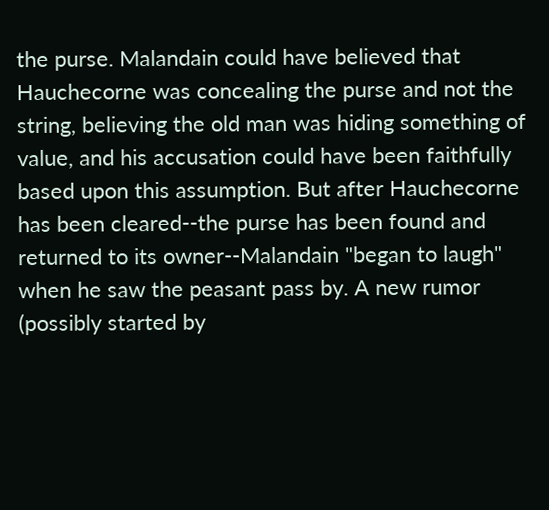the purse. Malandain could have believed that Hauchecorne was concealing the purse and not the string, believing the old man was hiding something of value, and his accusation could have been faithfully based upon this assumption. But after Hauchecorne has been cleared--the purse has been found and returned to its owner--Malandain "began to laugh" when he saw the peasant pass by. A new rumor (possibly started by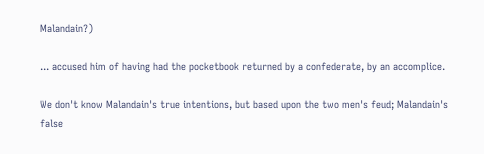Malandain?)

... accused him of having had the pocketbook returned by a confederate, by an accomplice.

We don't know Malandain's true intentions, but based upon the two men's feud; Malandain's false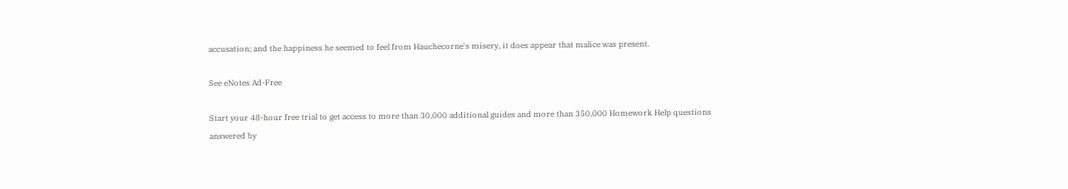accusation; and the happiness he seemed to feel from Hauchecorne's misery, it does appear that malice was present.

See eNotes Ad-Free

Start your 48-hour free trial to get access to more than 30,000 additional guides and more than 350,000 Homework Help questions answered by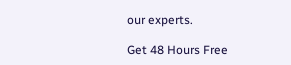our experts.

Get 48 Hours Free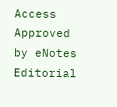Access
Approved by eNotes Editorial